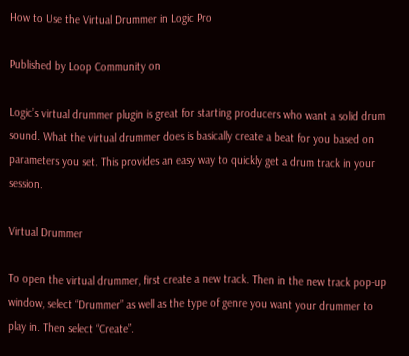How to Use the Virtual Drummer in Logic Pro

Published by Loop Community on

Logic’s virtual drummer plugin is great for starting producers who want a solid drum sound. What the virtual drummer does is basically create a beat for you based on parameters you set. This provides an easy way to quickly get a drum track in your session.

Virtual Drummer

To open the virtual drummer, first create a new track. Then in the new track pop-up window, select “Drummer” as well as the type of genre you want your drummer to play in. Then select “Create”.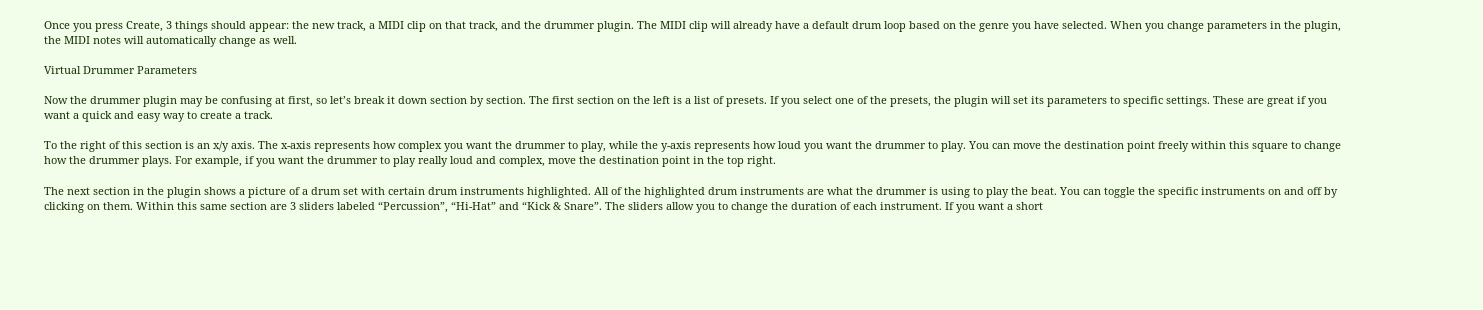Once you press Create, 3 things should appear: the new track, a MIDI clip on that track, and the drummer plugin. The MIDI clip will already have a default drum loop based on the genre you have selected. When you change parameters in the plugin, the MIDI notes will automatically change as well.

Virtual Drummer Parameters

Now the drummer plugin may be confusing at first, so let’s break it down section by section. The first section on the left is a list of presets. If you select one of the presets, the plugin will set its parameters to specific settings. These are great if you want a quick and easy way to create a track.

To the right of this section is an x/y axis. The x-axis represents how complex you want the drummer to play, while the y-axis represents how loud you want the drummer to play. You can move the destination point freely within this square to change how the drummer plays. For example, if you want the drummer to play really loud and complex, move the destination point in the top right.

The next section in the plugin shows a picture of a drum set with certain drum instruments highlighted. All of the highlighted drum instruments are what the drummer is using to play the beat. You can toggle the specific instruments on and off by clicking on them. Within this same section are 3 sliders labeled “Percussion”, “Hi-Hat” and “Kick & Snare”. The sliders allow you to change the duration of each instrument. If you want a short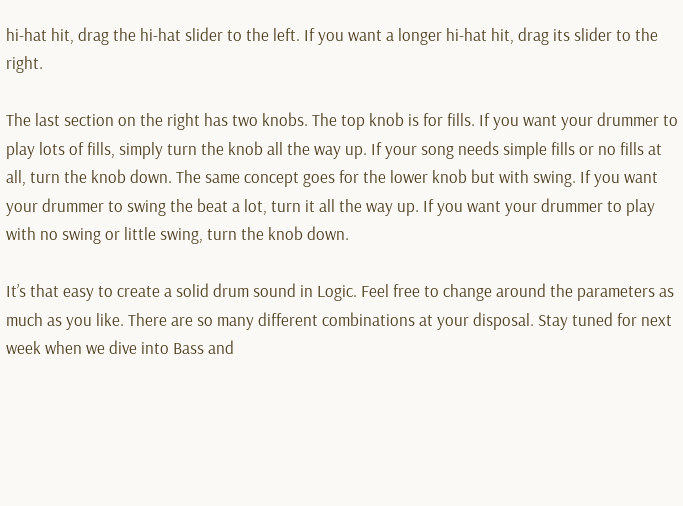hi-hat hit, drag the hi-hat slider to the left. If you want a longer hi-hat hit, drag its slider to the right.

The last section on the right has two knobs. The top knob is for fills. If you want your drummer to play lots of fills, simply turn the knob all the way up. If your song needs simple fills or no fills at all, turn the knob down. The same concept goes for the lower knob but with swing. If you want your drummer to swing the beat a lot, turn it all the way up. If you want your drummer to play with no swing or little swing, turn the knob down.

It’s that easy to create a solid drum sound in Logic. Feel free to change around the parameters as much as you like. There are so many different combinations at your disposal. Stay tuned for next week when we dive into Bass and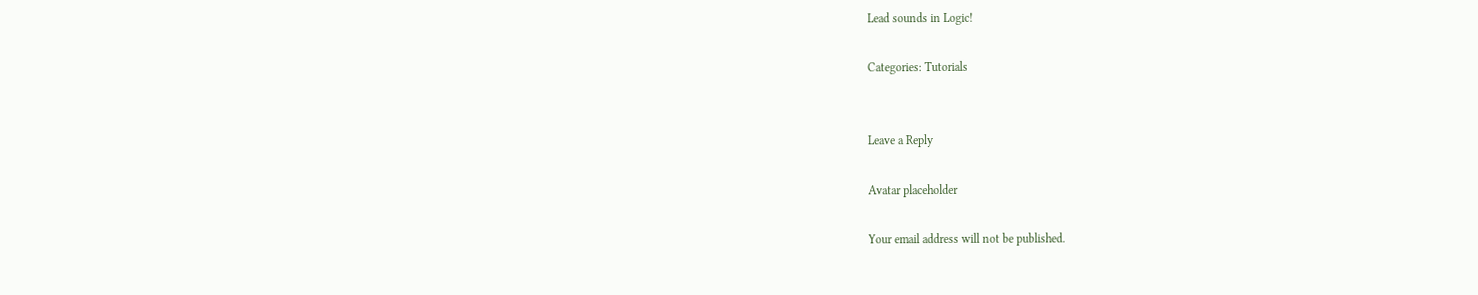Lead sounds in Logic!

Categories: Tutorials


Leave a Reply

Avatar placeholder

Your email address will not be published.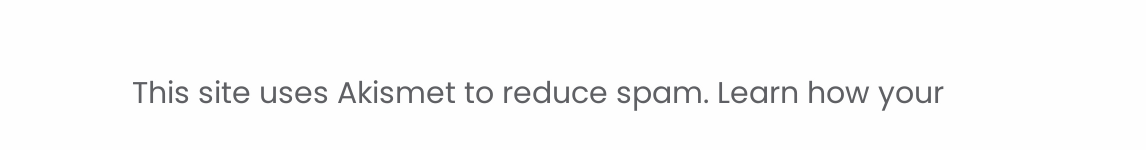This site uses Akismet to reduce spam. Learn how your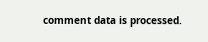comment data is processed.